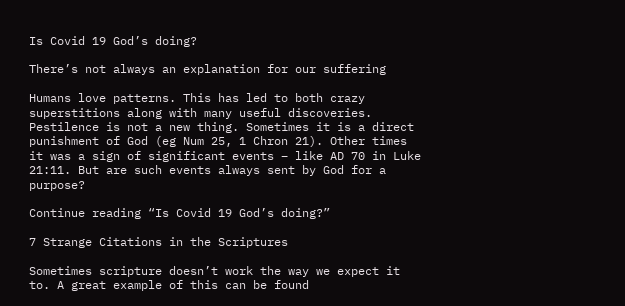Is Covid 19 God’s doing?

There’s not always an explanation for our suffering

Humans love patterns. This has led to both crazy superstitions along with many useful discoveries. Pestilence is not a new thing. Sometimes it is a direct punishment of God (eg Num 25, 1 Chron 21). Other times it was a sign of significant events – like AD 70 in Luke 21:11. But are such events always sent by God for a purpose?

Continue reading “Is Covid 19 God’s doing?”

7 Strange Citations in the Scriptures

Sometimes scripture doesn’t work the way we expect it to. A great example of this can be found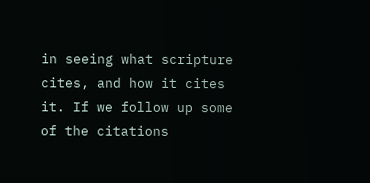in seeing what scripture cites, and how it cites it. If we follow up some of the citations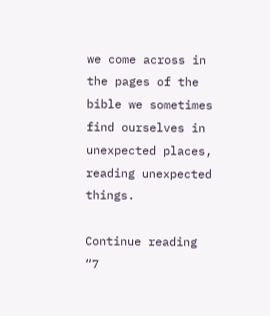we come across in the pages of the bible we sometimes find ourselves in unexpected places, reading unexpected things.

Continue reading “7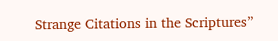Strange Citations in the Scriptures”